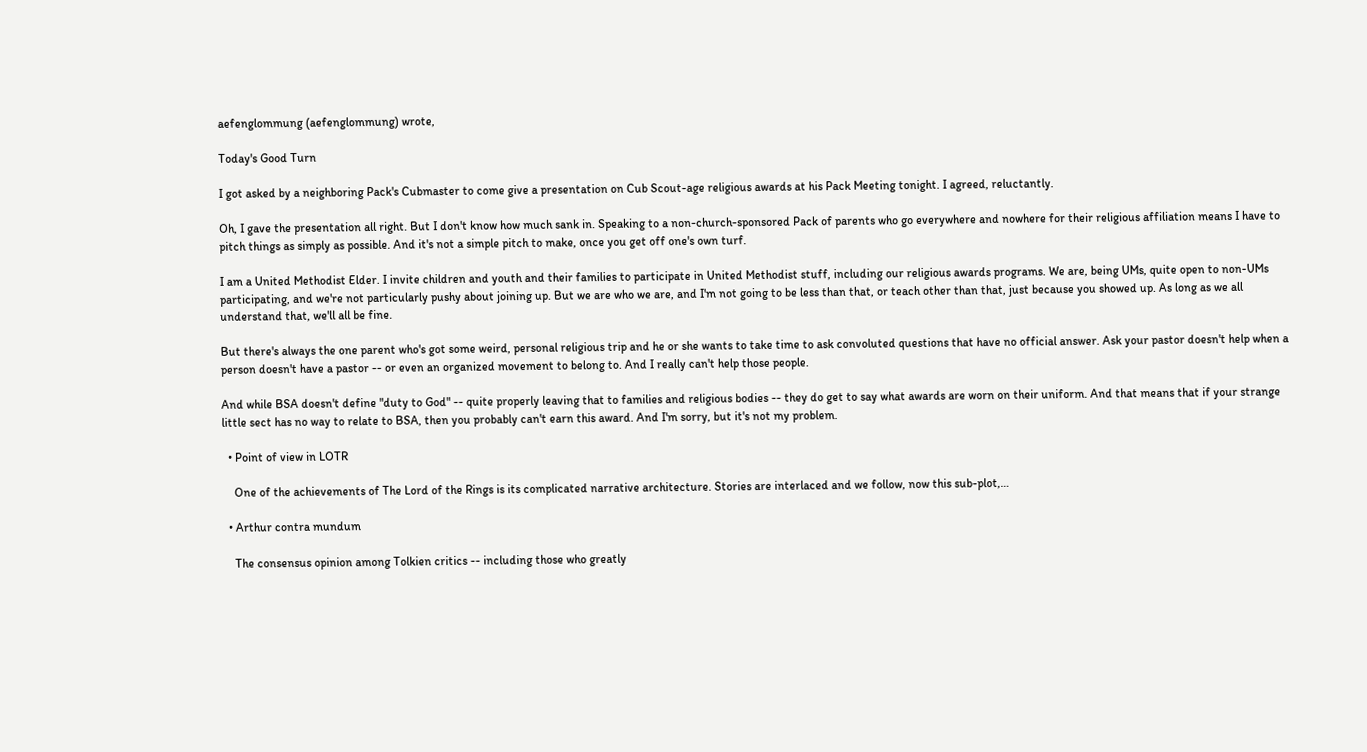aefenglommung (aefenglommung) wrote,

Today's Good Turn

I got asked by a neighboring Pack's Cubmaster to come give a presentation on Cub Scout-age religious awards at his Pack Meeting tonight. I agreed, reluctantly.

Oh, I gave the presentation all right. But I don't know how much sank in. Speaking to a non-church-sponsored Pack of parents who go everywhere and nowhere for their religious affiliation means I have to pitch things as simply as possible. And it's not a simple pitch to make, once you get off one's own turf.

I am a United Methodist Elder. I invite children and youth and their families to participate in United Methodist stuff, including our religious awards programs. We are, being UMs, quite open to non-UMs participating, and we're not particularly pushy about joining up. But we are who we are, and I'm not going to be less than that, or teach other than that, just because you showed up. As long as we all understand that, we'll all be fine.

But there's always the one parent who's got some weird, personal religious trip and he or she wants to take time to ask convoluted questions that have no official answer. Ask your pastor doesn't help when a person doesn't have a pastor -- or even an organized movement to belong to. And I really can't help those people.

And while BSA doesn't define "duty to God" -- quite properly leaving that to families and religious bodies -- they do get to say what awards are worn on their uniform. And that means that if your strange little sect has no way to relate to BSA, then you probably can't earn this award. And I'm sorry, but it's not my problem.

  • Point of view in LOTR

    One of the achievements of The Lord of the Rings is its complicated narrative architecture. Stories are interlaced and we follow, now this sub-plot,…

  • Arthur contra mundum

    The consensus opinion among Tolkien critics -- including those who greatly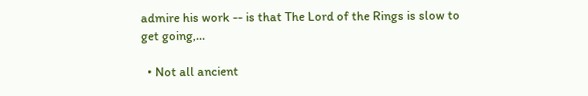admire his work -- is that The Lord of the Rings is slow to get going,…

  • Not all ancient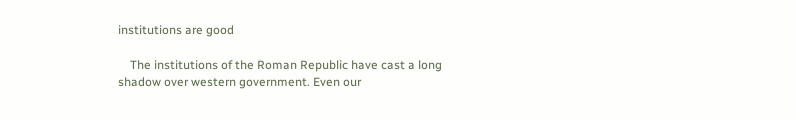institutions are good

    The institutions of the Roman Republic have cast a long shadow over western government. Even our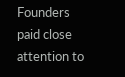Founders paid close attention to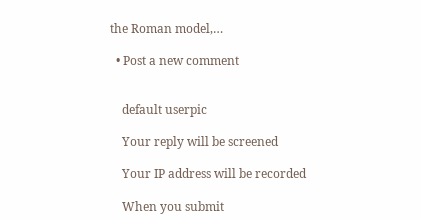the Roman model,…

  • Post a new comment


    default userpic

    Your reply will be screened

    Your IP address will be recorded

    When you submit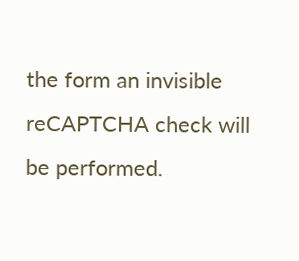the form an invisible reCAPTCHA check will be performed.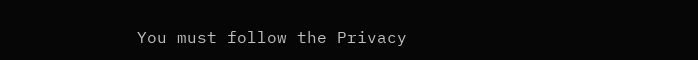You must follow the Privacy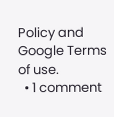Policy and Google Terms of use.
  • 1 comment